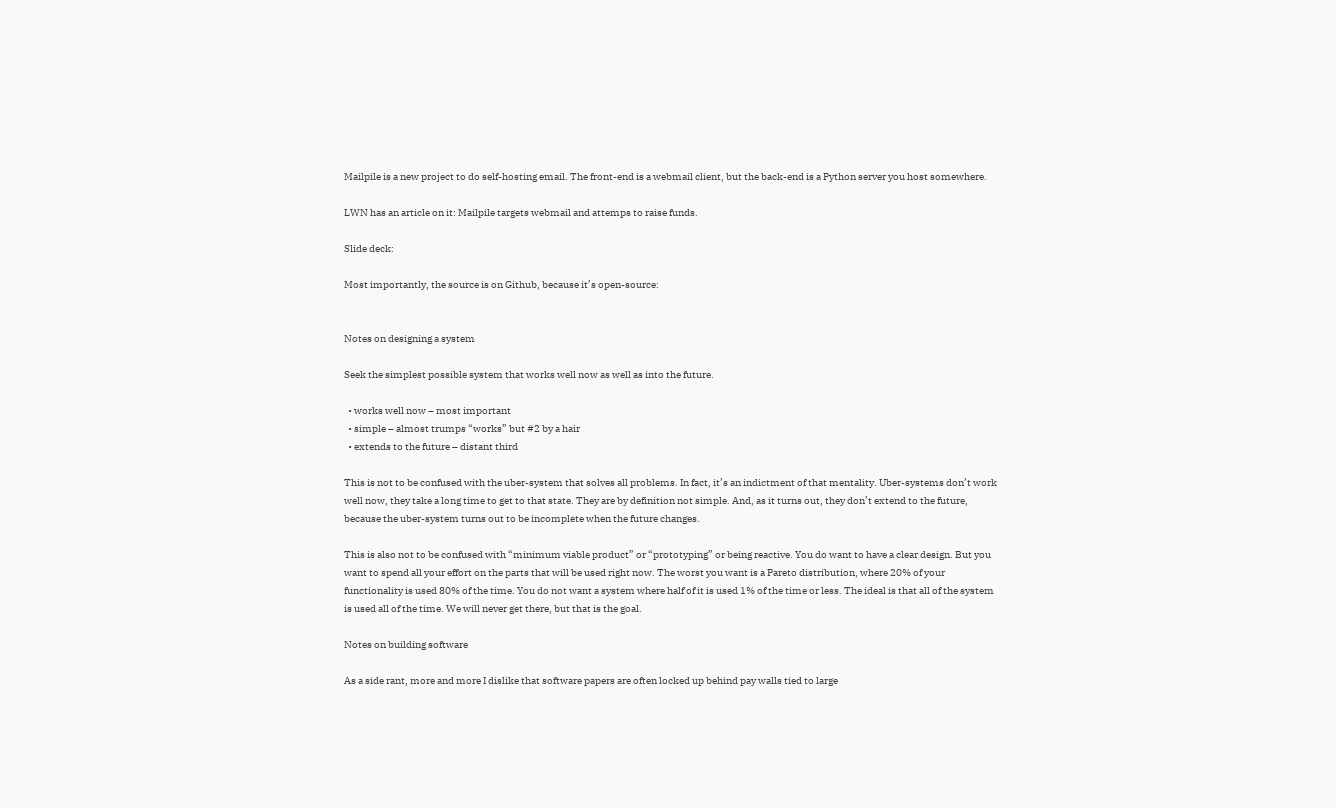Mailpile is a new project to do self-hosting email. The front-end is a webmail client, but the back-end is a Python server you host somewhere.

LWN has an article on it: Mailpile targets webmail and attemps to raise funds.

Slide deck:

Most importantly, the source is on Github, because it’s open-source:


Notes on designing a system

Seek the simplest possible system that works well now as well as into the future.

  • works well now – most important
  • simple – almost trumps “works” but #2 by a hair
  • extends to the future – distant third

This is not to be confused with the uber-system that solves all problems. In fact, it’s an indictment of that mentality. Uber-systems don’t work well now, they take a long time to get to that state. They are by definition not simple. And, as it turns out, they don’t extend to the future, because the uber-system turns out to be incomplete when the future changes.

This is also not to be confused with “minimum viable product” or “prototyping” or being reactive. You do want to have a clear design. But you want to spend all your effort on the parts that will be used right now. The worst you want is a Pareto distribution, where 20% of your functionality is used 80% of the time. You do not want a system where half of it is used 1% of the time or less. The ideal is that all of the system is used all of the time. We will never get there, but that is the goal.

Notes on building software

As a side rant, more and more I dislike that software papers are often locked up behind pay walls tied to large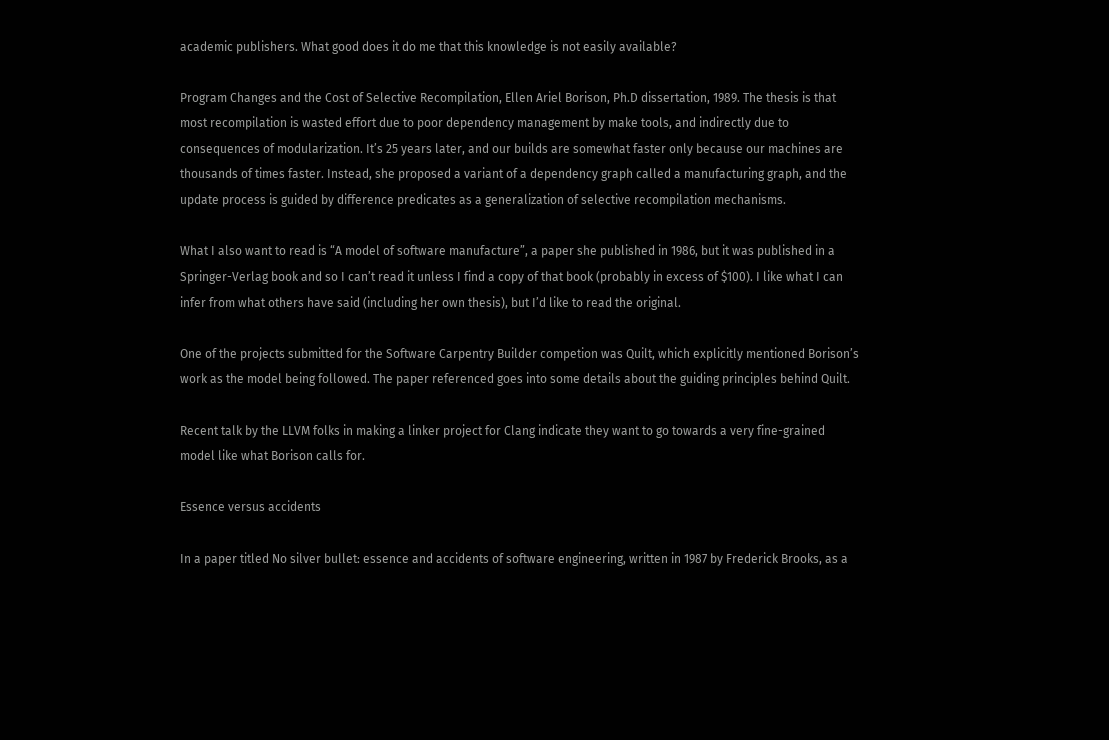academic publishers. What good does it do me that this knowledge is not easily available?

Program Changes and the Cost of Selective Recompilation, Ellen Ariel Borison, Ph.D dissertation, 1989. The thesis is that most recompilation is wasted effort due to poor dependency management by make tools, and indirectly due to consequences of modularization. It’s 25 years later, and our builds are somewhat faster only because our machines are thousands of times faster. Instead, she proposed a variant of a dependency graph called a manufacturing graph, and the update process is guided by difference predicates as a generalization of selective recompilation mechanisms.

What I also want to read is “A model of software manufacture”, a paper she published in 1986, but it was published in a Springer-Verlag book and so I can’t read it unless I find a copy of that book (probably in excess of $100). I like what I can infer from what others have said (including her own thesis), but I’d like to read the original.

One of the projects submitted for the Software Carpentry Builder competion was Quilt, which explicitly mentioned Borison’s work as the model being followed. The paper referenced goes into some details about the guiding principles behind Quilt.

Recent talk by the LLVM folks in making a linker project for Clang indicate they want to go towards a very fine-grained model like what Borison calls for.

Essence versus accidents

In a paper titled No silver bullet: essence and accidents of software engineering, written in 1987 by Frederick Brooks, as a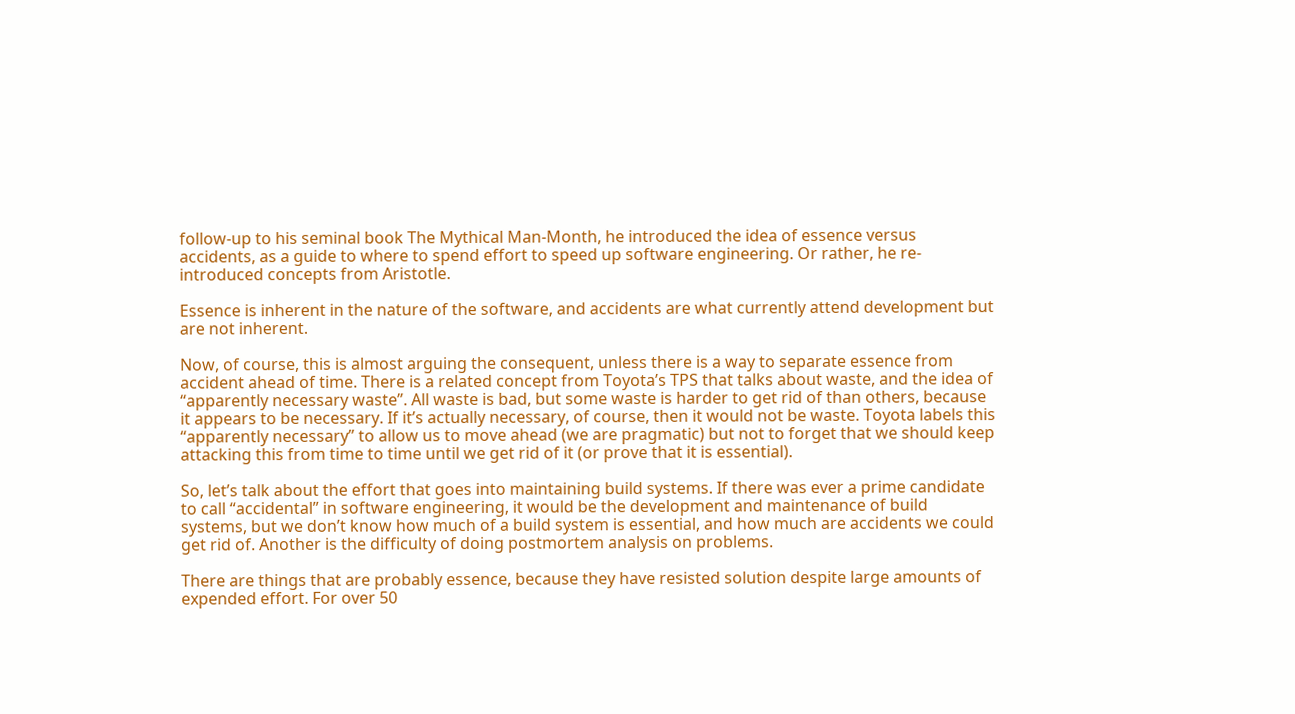follow-up to his seminal book The Mythical Man-Month, he introduced the idea of essence versus accidents, as a guide to where to spend effort to speed up software engineering. Or rather, he re-introduced concepts from Aristotle.

Essence is inherent in the nature of the software, and accidents are what currently attend development but are not inherent.

Now, of course, this is almost arguing the consequent, unless there is a way to separate essence from accident ahead of time. There is a related concept from Toyota’s TPS that talks about waste, and the idea of “apparently necessary waste”. All waste is bad, but some waste is harder to get rid of than others, because it appears to be necessary. If it’s actually necessary, of course, then it would not be waste. Toyota labels this “apparently necessary” to allow us to move ahead (we are pragmatic) but not to forget that we should keep attacking this from time to time until we get rid of it (or prove that it is essential).

So, let’s talk about the effort that goes into maintaining build systems. If there was ever a prime candidate to call “accidental” in software engineering, it would be the development and maintenance of build systems, but we don’t know how much of a build system is essential, and how much are accidents we could get rid of. Another is the difficulty of doing postmortem analysis on problems.

There are things that are probably essence, because they have resisted solution despite large amounts of expended effort. For over 50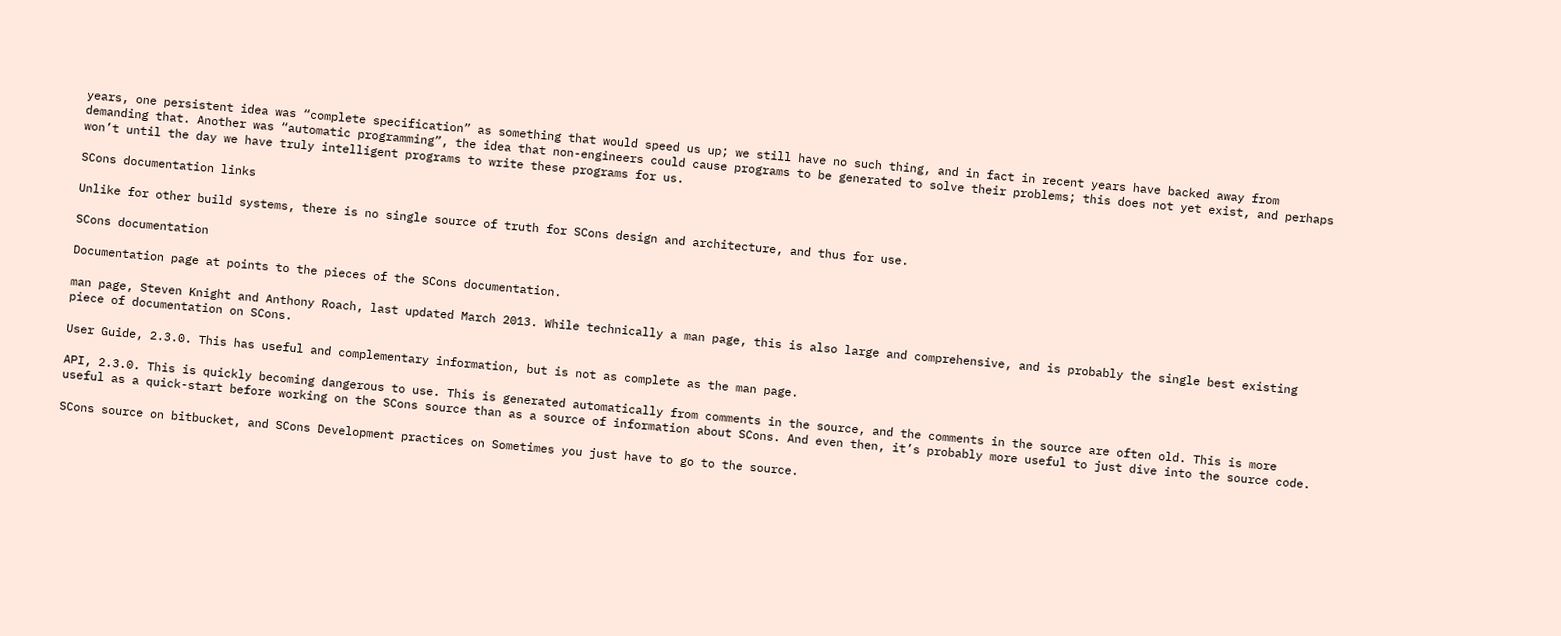years, one persistent idea was “complete specification” as something that would speed us up; we still have no such thing, and in fact in recent years have backed away from demanding that. Another was “automatic programming”, the idea that non-engineers could cause programs to be generated to solve their problems; this does not yet exist, and perhaps won’t until the day we have truly intelligent programs to write these programs for us.

SCons documentation links

Unlike for other build systems, there is no single source of truth for SCons design and architecture, and thus for use.

SCons documentation

Documentation page at points to the pieces of the SCons documentation.

man page, Steven Knight and Anthony Roach, last updated March 2013. While technically a man page, this is also large and comprehensive, and is probably the single best existing piece of documentation on SCons.

User Guide, 2.3.0. This has useful and complementary information, but is not as complete as the man page.

API, 2.3.0. This is quickly becoming dangerous to use. This is generated automatically from comments in the source, and the comments in the source are often old. This is more useful as a quick-start before working on the SCons source than as a source of information about SCons. And even then, it’s probably more useful to just dive into the source code.

SCons source on bitbucket, and SCons Development practices on Sometimes you just have to go to the source.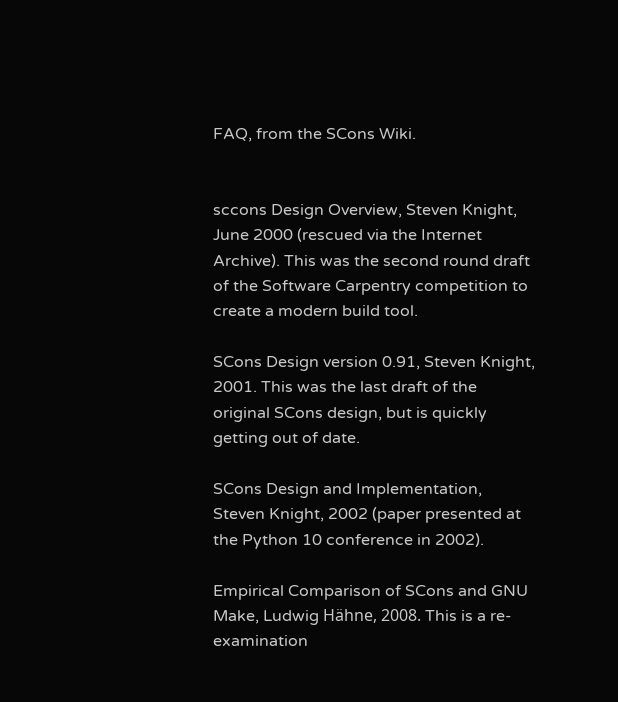FAQ, from the SCons Wiki.


sccons Design Overview, Steven Knight, June 2000 (rescued via the Internet Archive). This was the second round draft of the Software Carpentry competition to create a modern build tool.

SCons Design version 0.91, Steven Knight, 2001. This was the last draft of the original SCons design, but is quickly getting out of date.

SCons Design and Implementation, Steven Knight, 2002 (paper presented at the Python 10 conference in 2002).

Empirical Comparison of SCons and GNU Make, Ludwig Hähne, 2008. This is a re-examination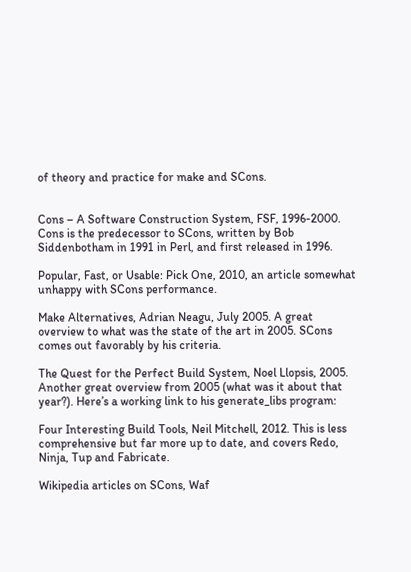of theory and practice for make and SCons.


Cons – A Software Construction System, FSF, 1996-2000. Cons is the predecessor to SCons, written by Bob Siddenbotham in 1991 in Perl, and first released in 1996.

Popular, Fast, or Usable: Pick One, 2010, an article somewhat unhappy with SCons performance.

Make Alternatives, Adrian Neagu, July 2005. A great overview to what was the state of the art in 2005. SCons comes out favorably by his criteria.

The Quest for the Perfect Build System, Noel Llopsis, 2005. Another great overview from 2005 (what was it about that year?). Here’s a working link to his generate_libs program:

Four Interesting Build Tools, Neil Mitchell, 2012. This is less comprehensive but far more up to date, and covers Redo, Ninja, Tup and Fabricate.

Wikipedia articles on SCons, Waf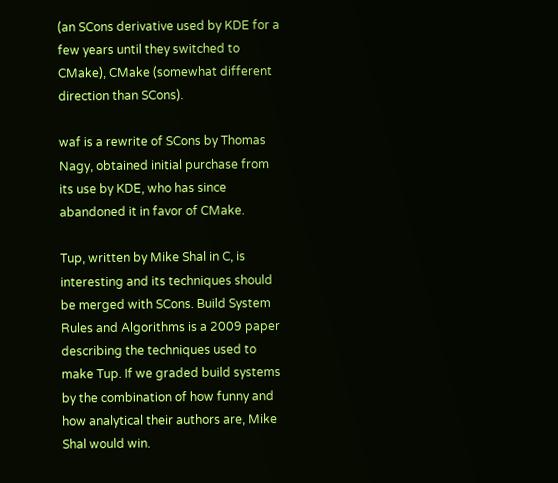(an SCons derivative used by KDE for a few years until they switched to CMake), CMake (somewhat different direction than SCons).

waf is a rewrite of SCons by Thomas Nagy, obtained initial purchase from its use by KDE, who has since abandoned it in favor of CMake.

Tup, written by Mike Shal in C, is interesting and its techniques should be merged with SCons. Build System Rules and Algorithms is a 2009 paper describing the techniques used to make Tup. If we graded build systems by the combination of how funny and how analytical their authors are, Mike Shal would win.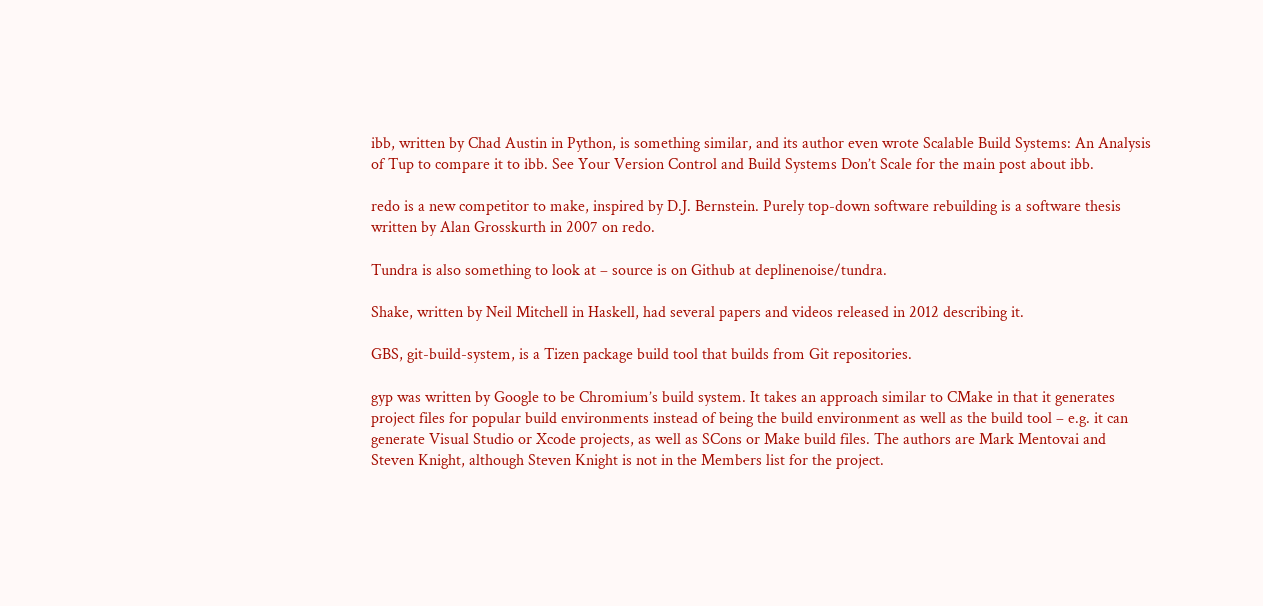ibb, written by Chad Austin in Python, is something similar, and its author even wrote Scalable Build Systems: An Analysis of Tup to compare it to ibb. See Your Version Control and Build Systems Don’t Scale for the main post about ibb.

redo is a new competitor to make, inspired by D.J. Bernstein. Purely top-down software rebuilding is a software thesis written by Alan Grosskurth in 2007 on redo.

Tundra is also something to look at – source is on Github at deplinenoise/tundra.

Shake, written by Neil Mitchell in Haskell, had several papers and videos released in 2012 describing it.

GBS, git-build-system, is a Tizen package build tool that builds from Git repositories.

gyp was written by Google to be Chromium’s build system. It takes an approach similar to CMake in that it generates project files for popular build environments instead of being the build environment as well as the build tool – e.g. it can generate Visual Studio or Xcode projects, as well as SCons or Make build files. The authors are Mark Mentovai and Steven Knight, although Steven Knight is not in the Members list for the project.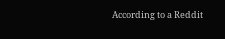According to a Reddit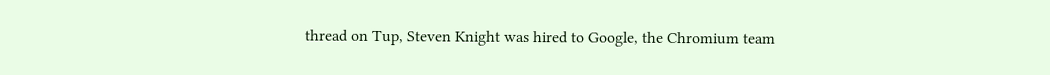thread on Tup, Steven Knight was hired to Google, the Chromium team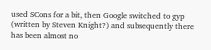used SCons for a bit, then Google switched to gyp (written by Steven Knight?) and subsequently there has been almost no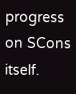progress on SCons itself.